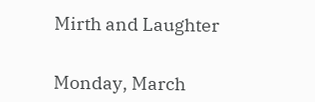Mirth and Laughter


Monday, March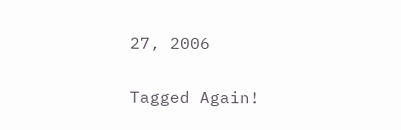27, 2006

Tagged Again!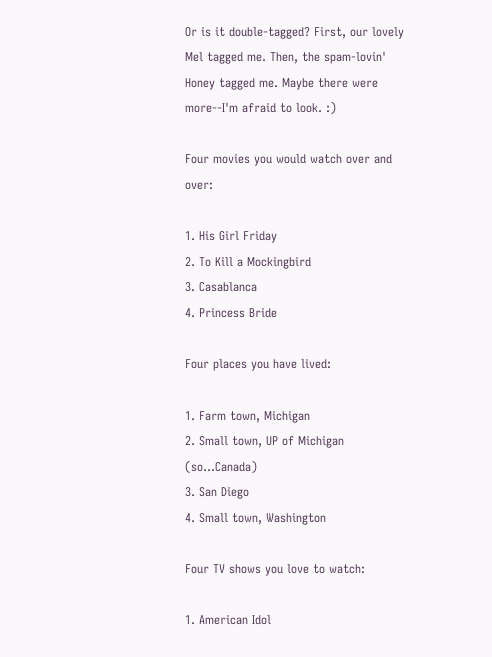Or is it double-tagged? First, our lovely Mel tagged me. Then, the spam-lovin' Honey tagged me. Maybe there were more--I'm afraid to look. :)

Four movies you would watch over and over:

1. His Girl Friday
2. To Kill a Mockingbird
3. Casablanca
4. Princess Bride

Four places you have lived:

1. Farm town, Michigan
2. Small town, UP of Michigan (so...Canada)
3. San Diego
4. Small town, Washington

Four TV shows you love to watch:

1. American Idol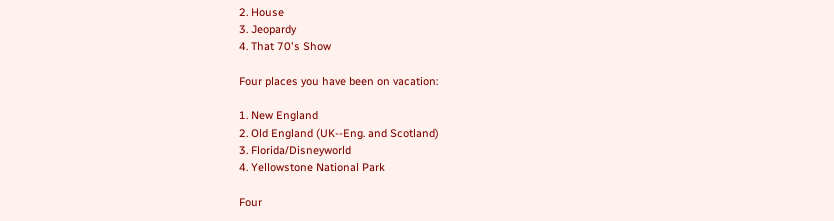2. House
3. Jeopardy
4. That 70's Show

Four places you have been on vacation:

1. New England
2. Old England (UK--Eng. and Scotland)
3. Florida/Disneyworld
4. Yellowstone National Park

Four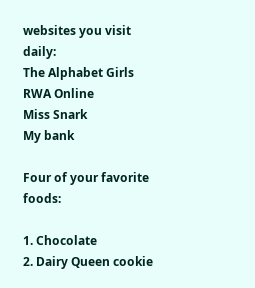websites you visit daily:
The Alphabet Girls
RWA Online
Miss Snark
My bank

Four of your favorite foods:

1. Chocolate
2. Dairy Queen cookie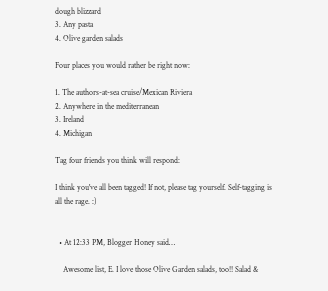dough blizzard
3. Any pasta
4. Olive garden salads

Four places you would rather be right now:

1. The authors-at-sea cruise/Mexican Riviera
2. Anywhere in the mediterranean
3. Ireland
4. Michigan

Tag four friends you think will respond:

I think you've all been tagged! If not, please tag yourself. Self-tagging is
all the rage. :)


  • At 12:33 PM, Blogger Honey said…

    Awesome list, E. I love those Olive Garden salads, too!! Salad &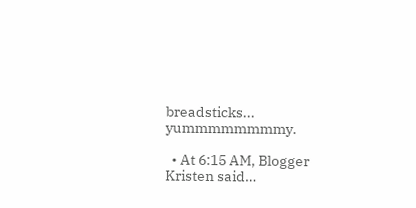breadsticks... yummmmmmmmy.

  • At 6:15 AM, Blogger Kristen said…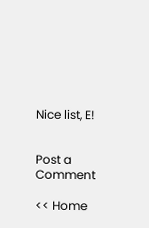Nice list, E!


Post a Comment

<< Home